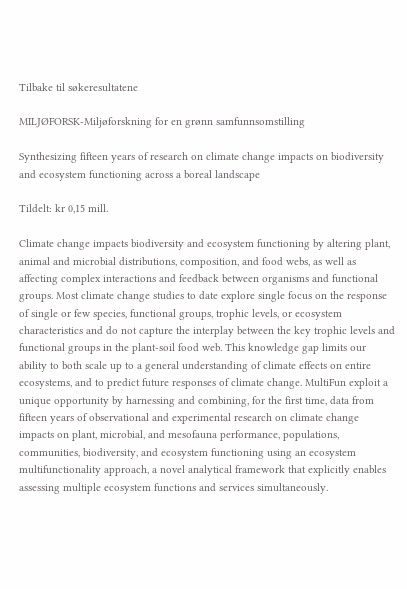Tilbake til søkeresultatene

MILJØFORSK-Miljøforskning for en grønn samfunnsomstilling

Synthesizing fifteen years of research on climate change impacts on biodiversity and ecosystem functioning across a boreal landscape

Tildelt: kr 0,15 mill.

Climate change impacts biodiversity and ecosystem functioning by altering plant, animal and microbial distributions, composition, and food webs, as well as affecting complex interactions and feedback between organisms and functional groups. Most climate change studies to date explore single focus on the response of single or few species, functional groups, trophic levels, or ecosystem characteristics and do not capture the interplay between the key trophic levels and functional groups in the plant-soil food web. This knowledge gap limits our ability to both scale up to a general understanding of climate effects on entire ecosystems, and to predict future responses of climate change. MultiFun exploit a unique opportunity by harnessing and combining, for the first time, data from fifteen years of observational and experimental research on climate change impacts on plant, microbial, and mesofauna performance, populations, communities, biodiversity, and ecosystem functioning using an ecosystem multifunctionality approach, a novel analytical framework that explicitly enables assessing multiple ecosystem functions and services simultaneously.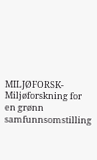MILJØFORSK-Miljøforskning for en grønn samfunnsomstilling